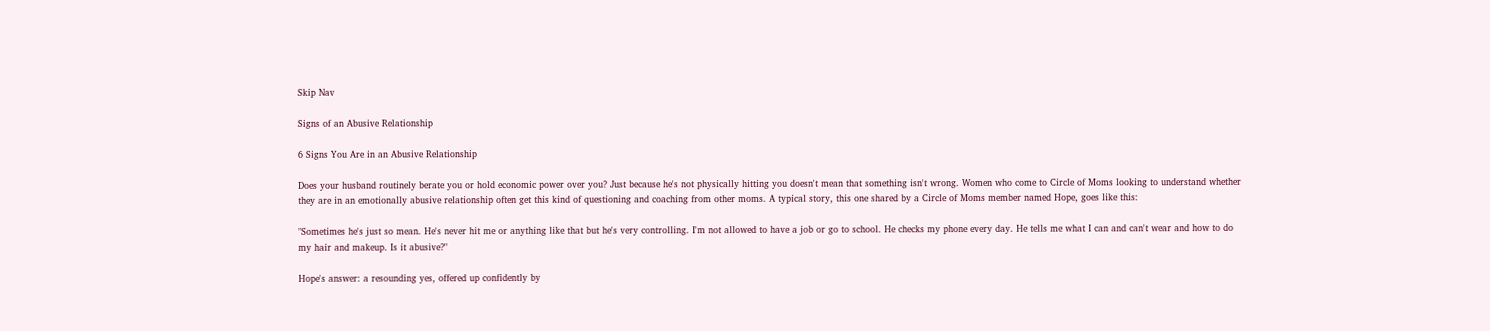Skip Nav

Signs of an Abusive Relationship

6 Signs You Are in an Abusive Relationship

Does your husband routinely berate you or hold economic power over you? Just because he's not physically hitting you doesn't mean that something isn't wrong. Women who come to Circle of Moms looking to understand whether they are in an emotionally abusive relationship often get this kind of questioning and coaching from other moms. A typical story, this one shared by a Circle of Moms member named Hope, goes like this:

"Sometimes he's just so mean. He's never hit me or anything like that but he's very controlling. I'm not allowed to have a job or go to school. He checks my phone every day. He tells me what I can and can't wear and how to do my hair and makeup. Is it abusive?"

Hope's answer: a resounding yes, offered up confidently by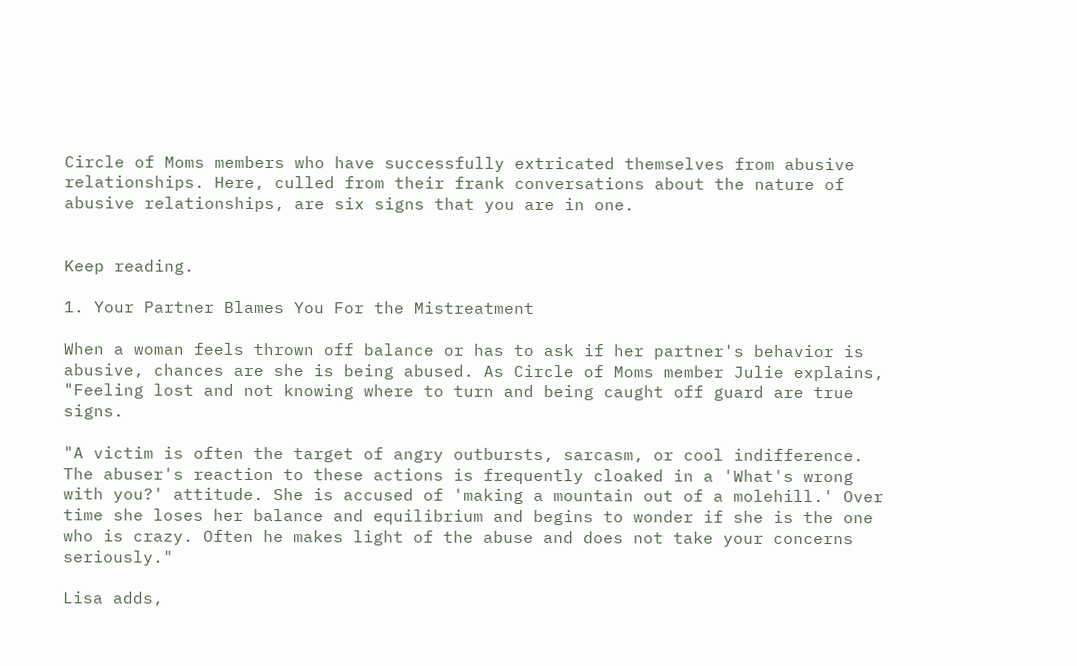Circle of Moms members who have successfully extricated themselves from abusive relationships. Here, culled from their frank conversations about the nature of abusive relationships, are six signs that you are in one.


Keep reading.

1. Your Partner Blames You For the Mistreatment

When a woman feels thrown off balance or has to ask if her partner's behavior is abusive, chances are she is being abused. As Circle of Moms member Julie explains, "Feeling lost and not knowing where to turn and being caught off guard are true signs.

"A victim is often the target of angry outbursts, sarcasm, or cool indifference. The abuser's reaction to these actions is frequently cloaked in a 'What's wrong with you?' attitude. She is accused of 'making a mountain out of a molehill.' Over time she loses her balance and equilibrium and begins to wonder if she is the one who is crazy. Often he makes light of the abuse and does not take your concerns seriously."

Lisa adds,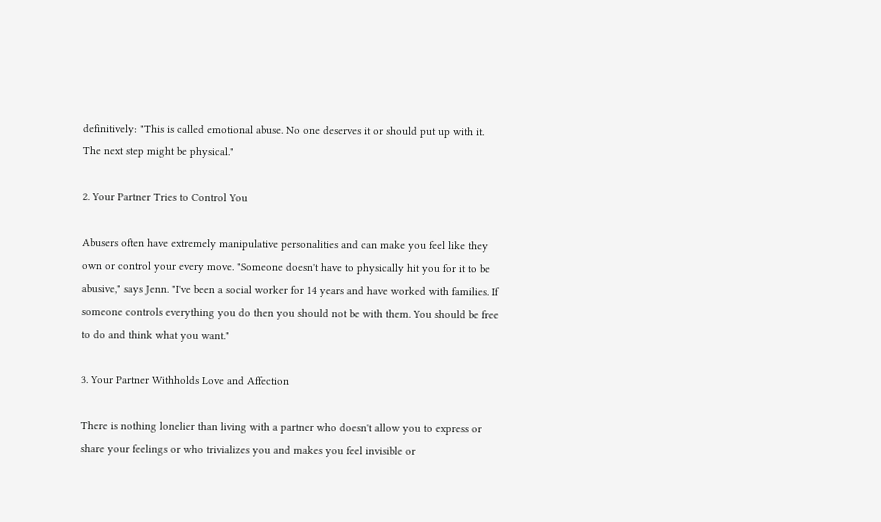definitively: "This is called emotional abuse. No one deserves it or should put up with it. The next step might be physical."

2. Your Partner Tries to Control You

Abusers often have extremely manipulative personalities and can make you feel like they own or control your every move. "Someone doesn't have to physically hit you for it to be abusive," says Jenn. "I've been a social worker for 14 years and have worked with families. If someone controls everything you do then you should not be with them. You should be free to do and think what you want."

3. Your Partner Withholds Love and Affection

There is nothing lonelier than living with a partner who doesn't allow you to express or share your feelings or who trivializes you and makes you feel invisible or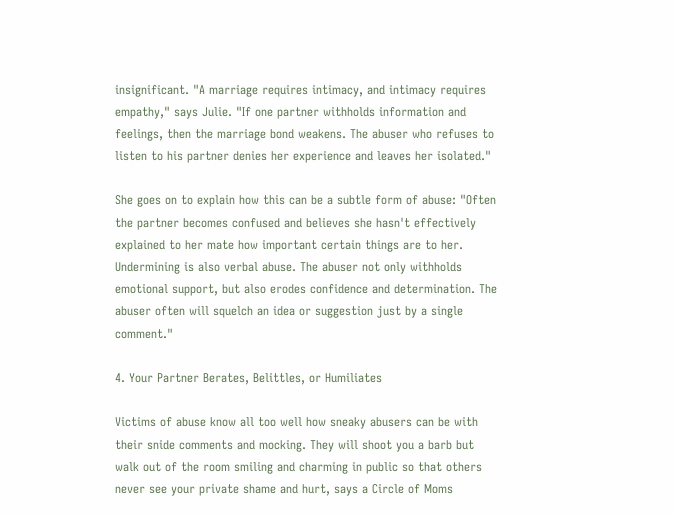insignificant. "A marriage requires intimacy, and intimacy requires empathy," says Julie. "If one partner withholds information and feelings, then the marriage bond weakens. The abuser who refuses to listen to his partner denies her experience and leaves her isolated."

She goes on to explain how this can be a subtle form of abuse: "Often the partner becomes confused and believes she hasn't effectively explained to her mate how important certain things are to her. Undermining is also verbal abuse. The abuser not only withholds emotional support, but also erodes confidence and determination. The abuser often will squelch an idea or suggestion just by a single comment."

4. Your Partner Berates, Belittles, or Humiliates

Victims of abuse know all too well how sneaky abusers can be with their snide comments and mocking. They will shoot you a barb but walk out of the room smiling and charming in public so that others never see your private shame and hurt, says a Circle of Moms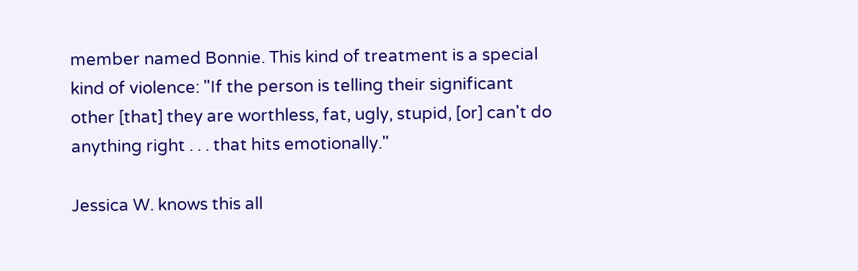member named Bonnie. This kind of treatment is a special kind of violence: "If the person is telling their significant other [that] they are worthless, fat, ugly, stupid, [or] can't do anything right . . . that hits emotionally."

Jessica W. knows this all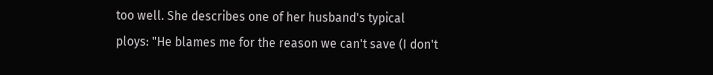too well. She describes one of her husband's typical ploys: "He blames me for the reason we can't save (I don't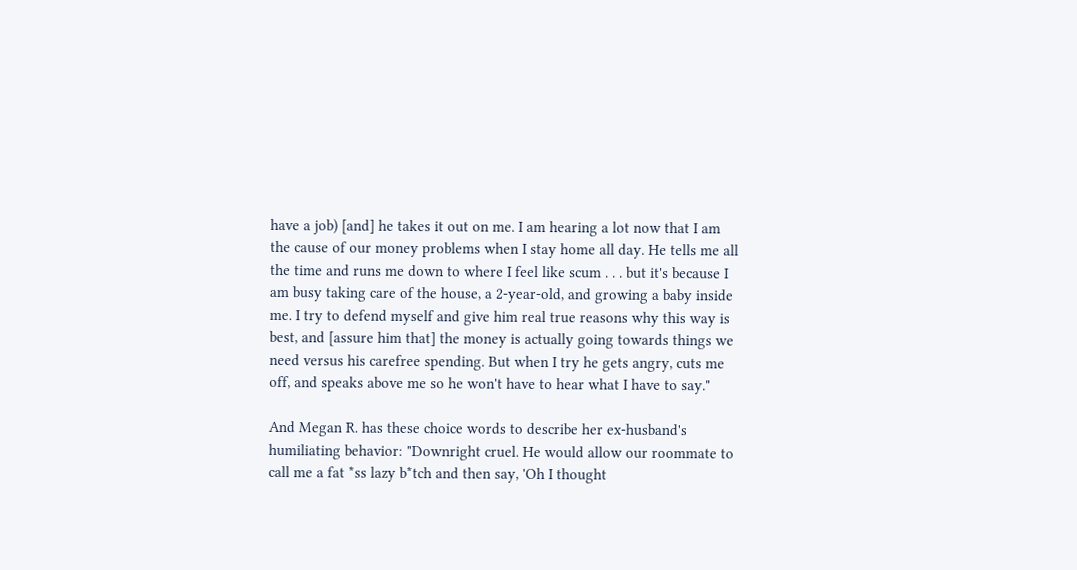have a job) [and] he takes it out on me. I am hearing a lot now that I am the cause of our money problems when I stay home all day. He tells me all the time and runs me down to where I feel like scum . . . but it's because I am busy taking care of the house, a 2-year-old, and growing a baby inside me. I try to defend myself and give him real true reasons why this way is best, and [assure him that] the money is actually going towards things we need versus his carefree spending. But when I try he gets angry, cuts me off, and speaks above me so he won't have to hear what I have to say."

And Megan R. has these choice words to describe her ex-husband's humiliating behavior: "Downright cruel. He would allow our roommate to call me a fat *ss lazy b*tch and then say, 'Oh I thought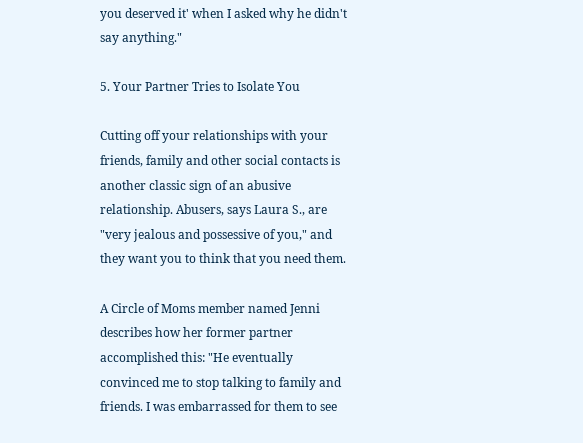you deserved it' when I asked why he didn't say anything."

5. Your Partner Tries to Isolate You

Cutting off your relationships with your friends, family and other social contacts is another classic sign of an abusive relationship. Abusers, says Laura S., are "very jealous and possessive of you," and they want you to think that you need them.

A Circle of Moms member named Jenni describes how her former partner accomplished this: "He eventually convinced me to stop talking to family and friends. I was embarrassed for them to see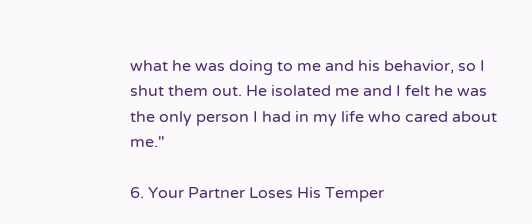what he was doing to me and his behavior, so I shut them out. He isolated me and I felt he was the only person I had in my life who cared about me."

6. Your Partner Loses His Temper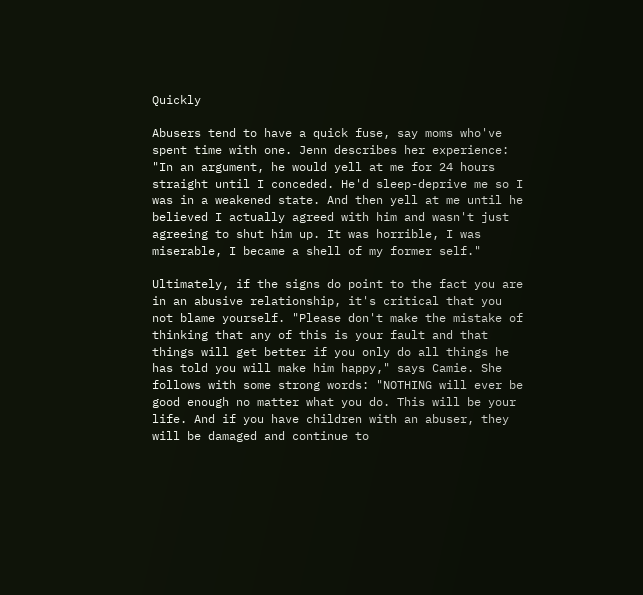Quickly

Abusers tend to have a quick fuse, say moms who've spent time with one. Jenn describes her experience: "In an argument, he would yell at me for 24 hours straight until I conceded. He'd sleep-deprive me so I was in a weakened state. And then yell at me until he believed I actually agreed with him and wasn't just agreeing to shut him up. It was horrible, I was miserable, I became a shell of my former self."

Ultimately, if the signs do point to the fact you are in an abusive relationship, it's critical that you not blame yourself. "Please don't make the mistake of thinking that any of this is your fault and that things will get better if you only do all things he has told you will make him happy," says Camie. She follows with some strong words: "NOTHING will ever be good enough no matter what you do. This will be your life. And if you have children with an abuser, they will be damaged and continue to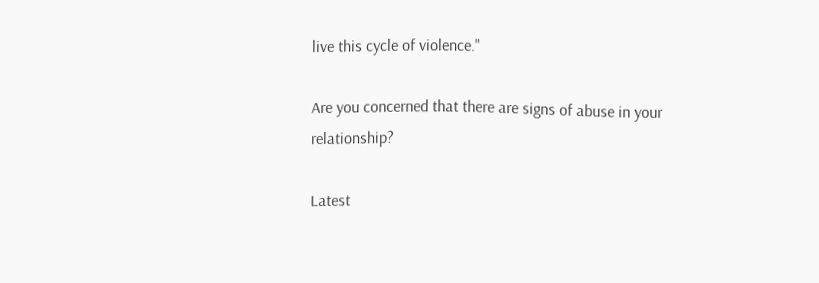live this cycle of violence."

Are you concerned that there are signs of abuse in your relationship?

Latest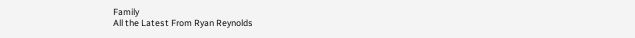Family
All the Latest From Ryan Reynolds